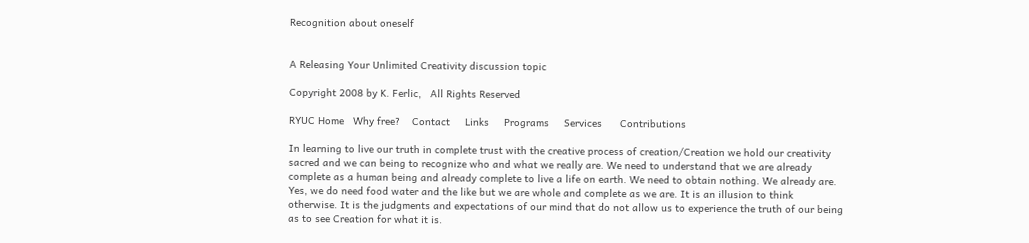Recognition about oneself


A Releasing Your Unlimited Creativity discussion topic

Copyright 2008 by K. Ferlic,   All Rights Reserved

RYUC Home   Why free?    Contact     Links     Programs     Services      Contributions

In learning to live our truth in complete trust with the creative process of creation/Creation we hold our creativity sacred and we can being to recognize who and what we really are. We need to understand that we are already complete as a human being and already complete to live a life on earth. We need to obtain nothing. We already are. Yes, we do need food water and the like but we are whole and complete as we are. It is an illusion to think otherwise. It is the judgments and expectations of our mind that do not allow us to experience the truth of our being as to see Creation for what it is.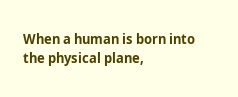When a human is born into the physical plane,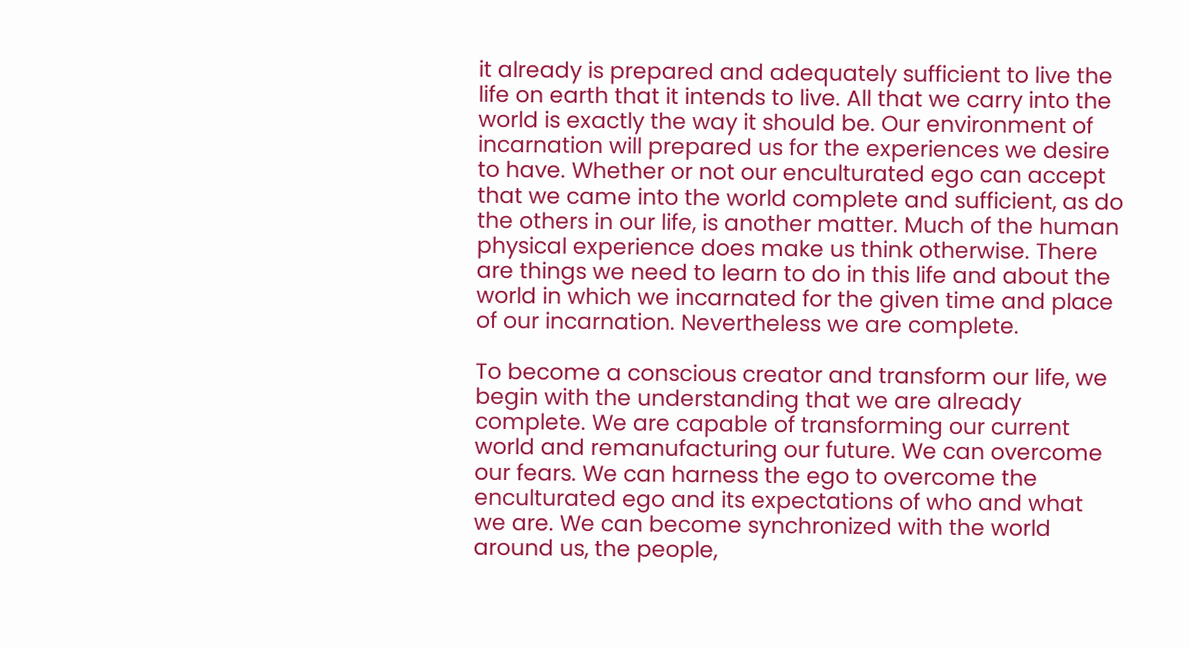it already is prepared and adequately sufficient to live the life on earth that it intends to live. All that we carry into the world is exactly the way it should be. Our environment of incarnation will prepared us for the experiences we desire to have. Whether or not our enculturated ego can accept that we came into the world complete and sufficient, as do the others in our life, is another matter. Much of the human physical experience does make us think otherwise. There are things we need to learn to do in this life and about the world in which we incarnated for the given time and place of our incarnation. Nevertheless we are complete.

To become a conscious creator and transform our life, we begin with the understanding that we are already complete. We are capable of transforming our current world and remanufacturing our future. We can overcome our fears. We can harness the ego to overcome the enculturated ego and its expectations of who and what we are. We can become synchronized with the world around us, the people,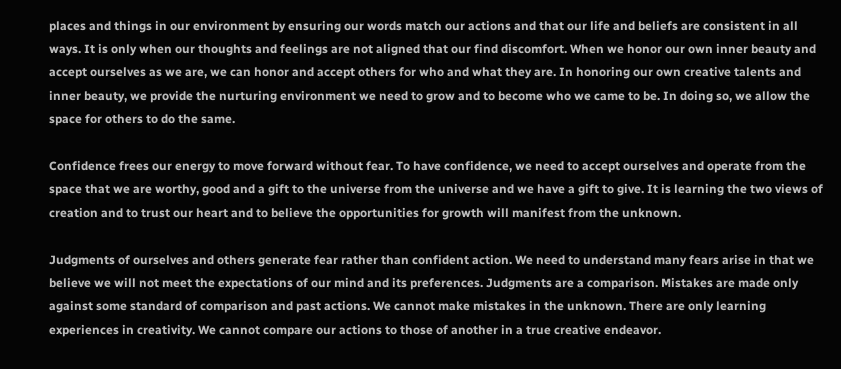places and things in our environment by ensuring our words match our actions and that our life and beliefs are consistent in all ways. It is only when our thoughts and feelings are not aligned that our find discomfort. When we honor our own inner beauty and accept ourselves as we are, we can honor and accept others for who and what they are. In honoring our own creative talents and inner beauty, we provide the nurturing environment we need to grow and to become who we came to be. In doing so, we allow the space for others to do the same.

Confidence frees our energy to move forward without fear. To have confidence, we need to accept ourselves and operate from the space that we are worthy, good and a gift to the universe from the universe and we have a gift to give. It is learning the two views of creation and to trust our heart and to believe the opportunities for growth will manifest from the unknown.

Judgments of ourselves and others generate fear rather than confident action. We need to understand many fears arise in that we believe we will not meet the expectations of our mind and its preferences. Judgments are a comparison. Mistakes are made only against some standard of comparison and past actions. We cannot make mistakes in the unknown. There are only learning experiences in creativity. We cannot compare our actions to those of another in a true creative endeavor.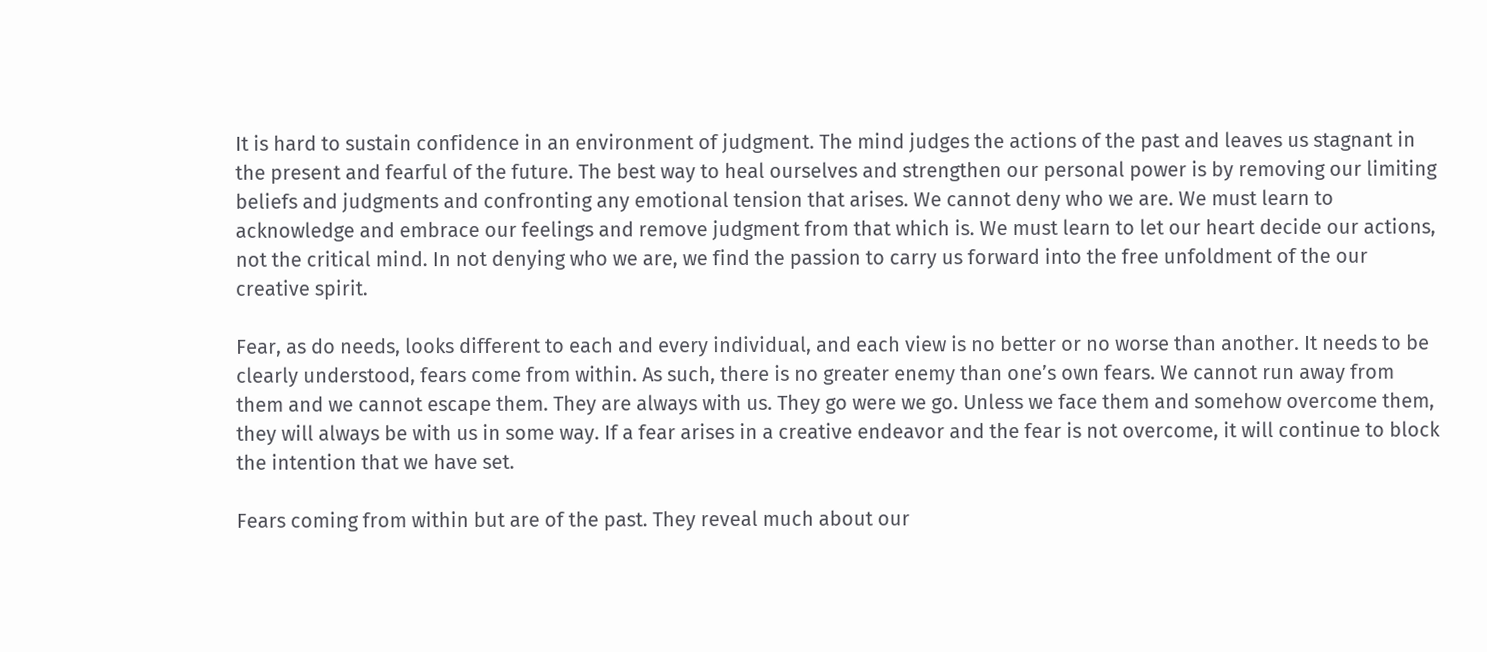It is hard to sustain confidence in an environment of judgment. The mind judges the actions of the past and leaves us stagnant in the present and fearful of the future. The best way to heal ourselves and strengthen our personal power is by removing our limiting beliefs and judgments and confronting any emotional tension that arises. We cannot deny who we are. We must learn to acknowledge and embrace our feelings and remove judgment from that which is. We must learn to let our heart decide our actions, not the critical mind. In not denying who we are, we find the passion to carry us forward into the free unfoldment of the our creative spirit.

Fear, as do needs, looks different to each and every individual, and each view is no better or no worse than another. It needs to be clearly understood, fears come from within. As such, there is no greater enemy than one’s own fears. We cannot run away from them and we cannot escape them. They are always with us. They go were we go. Unless we face them and somehow overcome them, they will always be with us in some way. If a fear arises in a creative endeavor and the fear is not overcome, it will continue to block the intention that we have set.

Fears coming from within but are of the past. They reveal much about our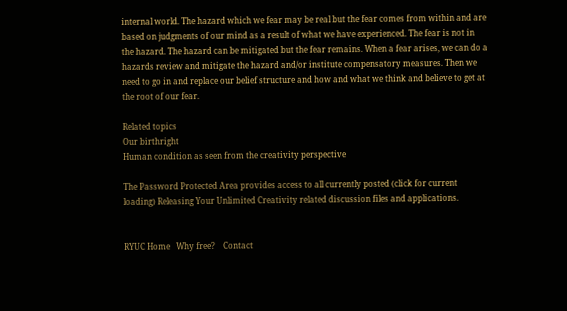internal world. The hazard which we fear may be real but the fear comes from within and are based on judgments of our mind as a result of what we have experienced. The fear is not in the hazard. The hazard can be mitigated but the fear remains. When a fear arises, we can do a hazards review and mitigate the hazard and/or institute compensatory measures. Then we need to go in and replace our belief structure and how and what we think and believe to get at the root of our fear.

Related topics
Our birthright
Human condition as seen from the creativity perspective

The Password Protected Area provides access to all currently posted (click for current loading) Releasing Your Unlimited Creativity related discussion files and applications.


RYUC Home   Why free?    Contact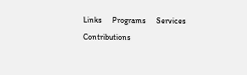Links     Programs     Services      Contributions